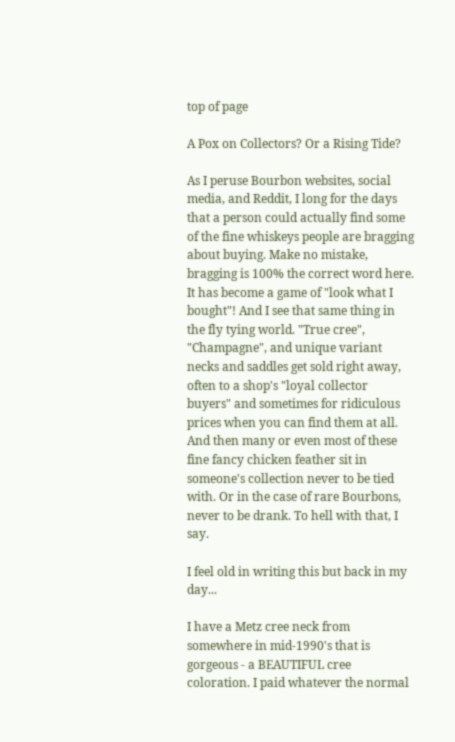top of page

A Pox on Collectors? Or a Rising Tide?

As I peruse Bourbon websites, social media, and Reddit, I long for the days that a person could actually find some of the fine whiskeys people are bragging about buying. Make no mistake, bragging is 100% the correct word here. It has become a game of "look what I bought"! And I see that same thing in the fly tying world. "True cree", "Champagne", and unique variant necks and saddles get sold right away, often to a shop's "loyal collector buyers" and sometimes for ridiculous prices when you can find them at all. And then many or even most of these fine fancy chicken feather sit in someone's collection never to be tied with. Or in the case of rare Bourbons, never to be drank. To hell with that, I say.

I feel old in writing this but back in my day...

I have a Metz cree neck from somewhere in mid-1990's that is gorgeous - a BEAUTIFUL cree coloration. I paid whatever the normal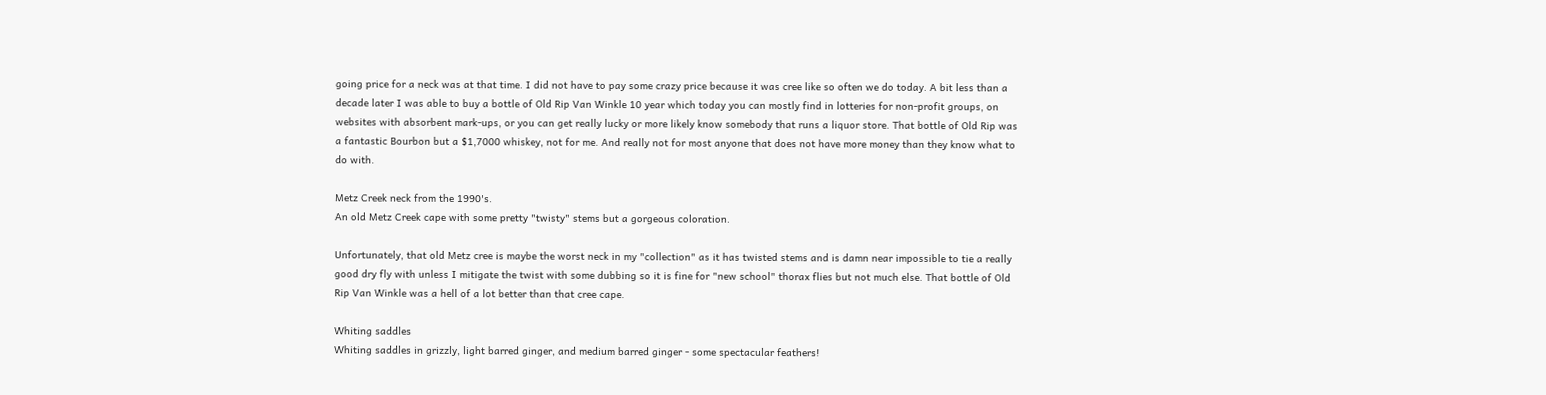going price for a neck was at that time. I did not have to pay some crazy price because it was cree like so often we do today. A bit less than a decade later I was able to buy a bottle of Old Rip Van Winkle 10 year which today you can mostly find in lotteries for non-profit groups, on websites with absorbent mark-ups, or you can get really lucky or more likely know somebody that runs a liquor store. That bottle of Old Rip was a fantastic Bourbon but a $1,7000 whiskey, not for me. And really not for most anyone that does not have more money than they know what to do with.

Metz Creek neck from the 1990's.
An old Metz Creek cape with some pretty "twisty" stems but a gorgeous coloration.

Unfortunately, that old Metz cree is maybe the worst neck in my "collection" as it has twisted stems and is damn near impossible to tie a really good dry fly with unless I mitigate the twist with some dubbing so it is fine for "new school" thorax flies but not much else. That bottle of Old Rip Van Winkle was a hell of a lot better than that cree cape.

Whiting saddles
Whiting saddles in grizzly, light barred ginger, and medium barred ginger - some spectacular feathers!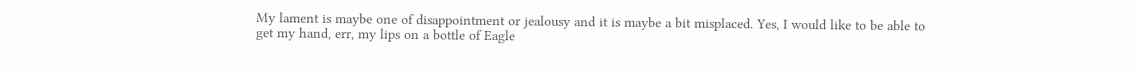My lament is maybe one of disappointment or jealousy and it is maybe a bit misplaced. Yes, I would like to be able to get my hand, err, my lips on a bottle of Eagle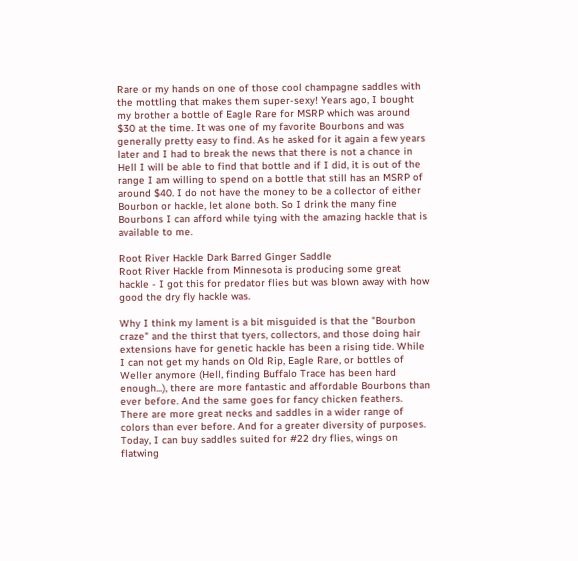Rare or my hands on one of those cool champagne saddles with the mottling that makes them super-sexy! Years ago, I bought my brother a bottle of Eagle Rare for MSRP which was around $30 at the time. It was one of my favorite Bourbons and was generally pretty easy to find. As he asked for it again a few years later and I had to break the news that there is not a chance in Hell I will be able to find that bottle and if I did, it is out of the range I am willing to spend on a bottle that still has an MSRP of around $40. I do not have the money to be a collector of either Bourbon or hackle, let alone both. So I drink the many fine Bourbons I can afford while tying with the amazing hackle that is available to me.

Root River Hackle Dark Barred Ginger Saddle
Root River Hackle from Minnesota is producing some great hackle - I got this for predator flies but was blown away with how good the dry fly hackle was.

Why I think my lament is a bit misguided is that the "Bourbon craze" and the thirst that tyers, collectors, and those doing hair extensions have for genetic hackle has been a rising tide. While I can not get my hands on Old Rip, Eagle Rare, or bottles of Weller anymore (Hell, finding Buffalo Trace has been hard enough...), there are more fantastic and affordable Bourbons than ever before. And the same goes for fancy chicken feathers. There are more great necks and saddles in a wider range of colors than ever before. And for a greater diversity of purposes. Today, I can buy saddles suited for #22 dry flies, wings on flatwing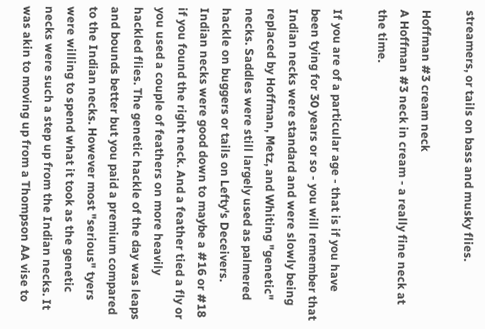streamers, or tails on bass and musky flies.

Hoffman #3 cream neck
A Hoffman #3 neck in cream - a really fine neck at the time.

If you are of a particular age - that is if you have been tying for 30 years or so - you will remember that Indian necks were standard and were slowly being replaced by Hoffman, Metz, and Whiting "genetic" necks. Saddles were still largely used as palmered hackle on buggers or tails on Lefty's Deceivers. Indian necks were good down to maybe a #16 or #18 if you found the right neck. And a feather tied a fly or you used a couple of feathers on more heavily hackled flies. The genetic hackle of the day was leaps and bounds better but you paid a premium compared to the Indian necks. However most "serious" tyers were willing to spend what it took as the genetic necks were such a step up from the Indian necks. It was akin to moving up from a Thompson AA vise to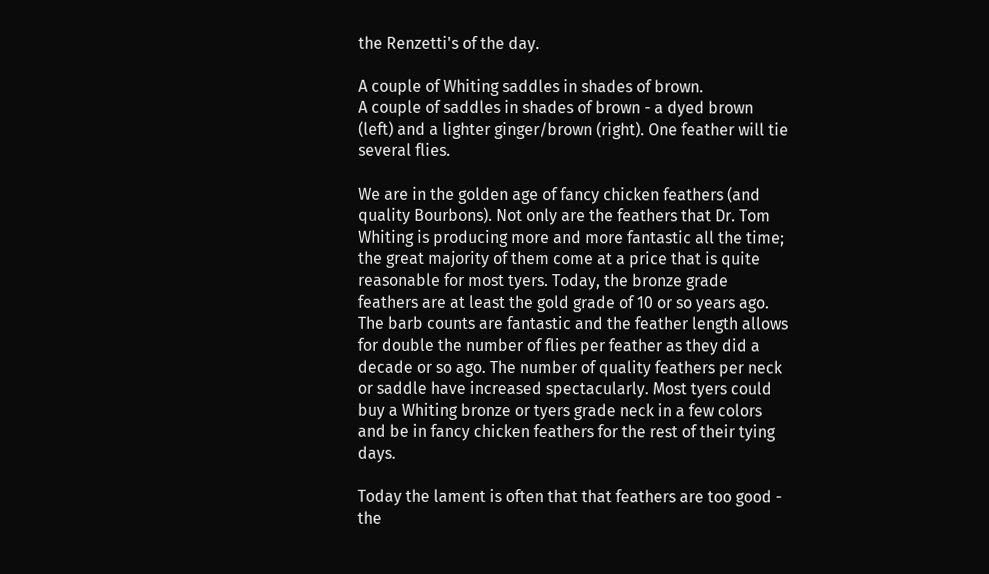the Renzetti's of the day.

A couple of Whiting saddles in shades of brown.
A couple of saddles in shades of brown - a dyed brown (left) and a lighter ginger/brown (right). One feather will tie several flies.

We are in the golden age of fancy chicken feathers (and quality Bourbons). Not only are the feathers that Dr. Tom Whiting is producing more and more fantastic all the time; the great majority of them come at a price that is quite reasonable for most tyers. Today, the bronze grade feathers are at least the gold grade of 10 or so years ago. The barb counts are fantastic and the feather length allows for double the number of flies per feather as they did a decade or so ago. The number of quality feathers per neck or saddle have increased spectacularly. Most tyers could buy a Whiting bronze or tyers grade neck in a few colors and be in fancy chicken feathers for the rest of their tying days.

Today the lament is often that that feathers are too good - the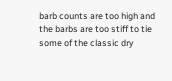barb counts are too high and the barbs are too stiff to tie some of the classic dry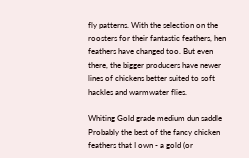fly patterns. With the selection on the roosters for their fantastic feathers, hen feathers have changed too. But even there, the bigger producers have newer lines of chickens better suited to soft hackles and warmwater flies.

Whiting Gold grade medium dun saddle
Probably the best of the fancy chicken feathers that I own - a gold (or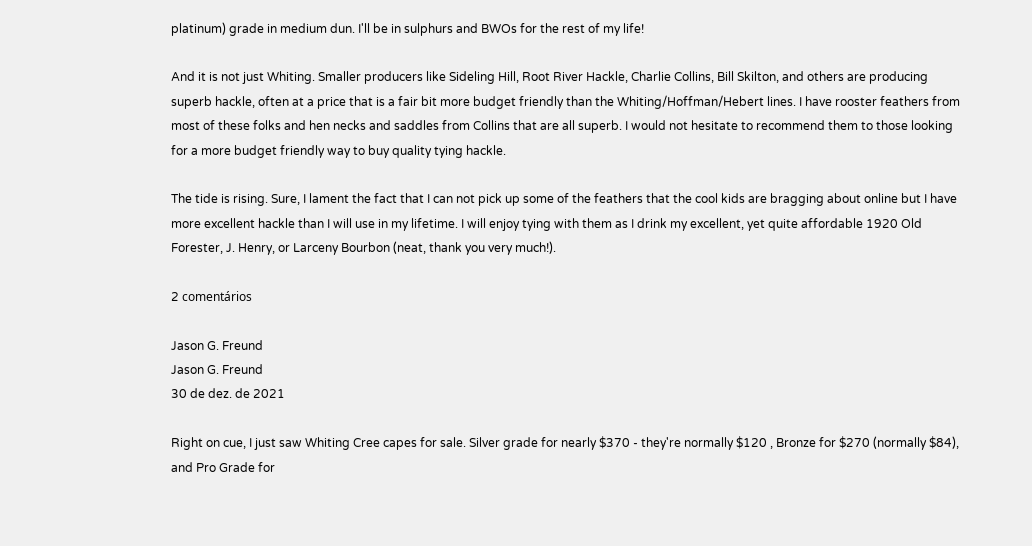platinum) grade in medium dun. I'll be in sulphurs and BWOs for the rest of my life!

And it is not just Whiting. Smaller producers like Sideling Hill, Root River Hackle, Charlie Collins, Bill Skilton, and others are producing superb hackle, often at a price that is a fair bit more budget friendly than the Whiting/Hoffman/Hebert lines. I have rooster feathers from most of these folks and hen necks and saddles from Collins that are all superb. I would not hesitate to recommend them to those looking for a more budget friendly way to buy quality tying hackle.

The tide is rising. Sure, I lament the fact that I can not pick up some of the feathers that the cool kids are bragging about online but I have more excellent hackle than I will use in my lifetime. I will enjoy tying with them as I drink my excellent, yet quite affordable 1920 Old Forester, J. Henry, or Larceny Bourbon (neat, thank you very much!).

2 comentários

Jason G. Freund
Jason G. Freund
30 de dez. de 2021

Right on cue, I just saw Whiting Cree capes for sale. Silver grade for nearly $370 - they're normally $120 , Bronze for $270 (normally $84), and Pro Grade for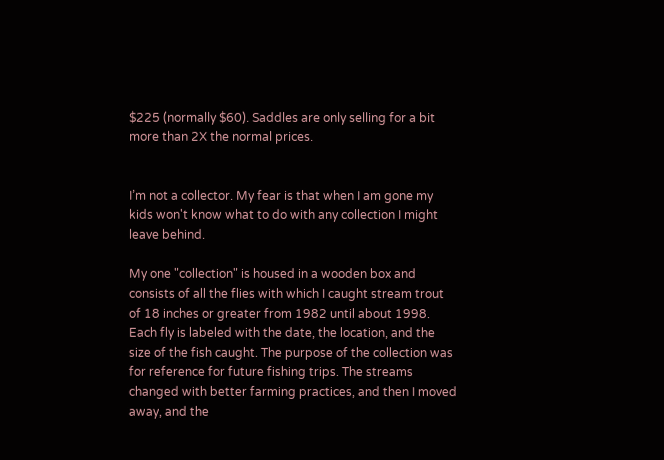$225 (normally $60). Saddles are only selling for a bit more than 2X the normal prices.


I’m not a collector. My fear is that when I am gone my kids won't know what to do with any collection I might leave behind.

My one "collection" is housed in a wooden box and consists of all the flies with which I caught stream trout of 18 inches or greater from 1982 until about 1998. Each fly is labeled with the date, the location, and the size of the fish caught. The purpose of the collection was for reference for future fishing trips. The streams changed with better farming practices, and then I moved away, and the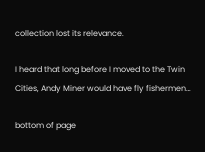collection lost its relevance.

I heard that long before I moved to the Twin Cities, Andy Miner would have fly fishermen…

bottom of page